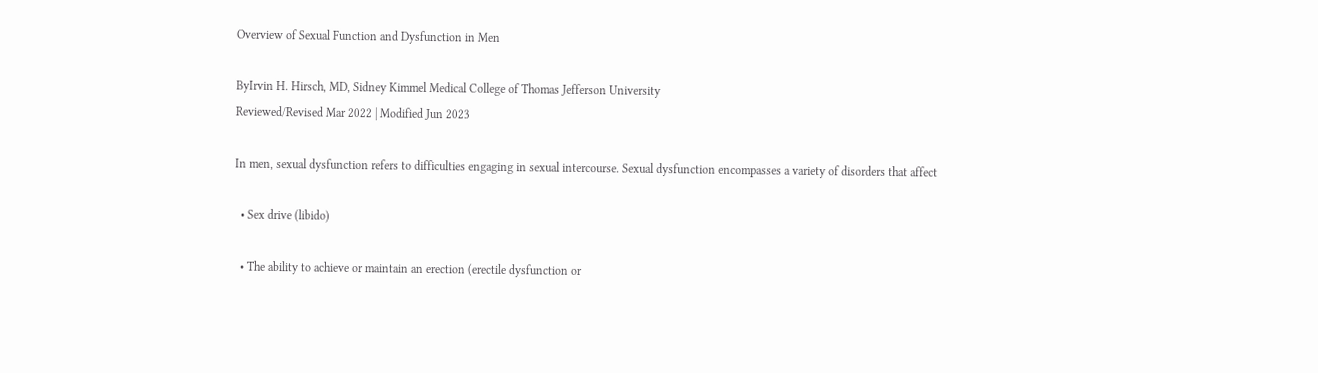Overview of Sexual Function and Dysfunction in Men

ByIrvin H. Hirsch, MD, Sidney Kimmel Medical College of Thomas Jefferson University
Reviewed/Revised Mar 2022 | Modified Jun 2023

In men, sexual dysfunction refers to difficulties engaging in sexual intercourse. Sexual dysfunction encompasses a variety of disorders that affect

  • Sex drive (libido)

  • The ability to achieve or maintain an erection (erectile dysfunction or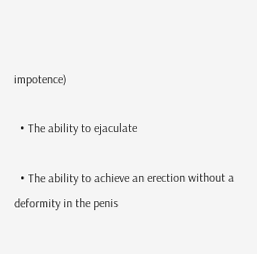impotence)

  • The ability to ejaculate

  • The ability to achieve an erection without a deformity in the penis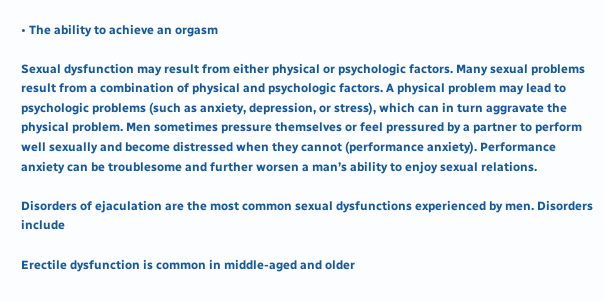• The ability to achieve an orgasm

Sexual dysfunction may result from either physical or psychologic factors. Many sexual problems result from a combination of physical and psychologic factors. A physical problem may lead to psychologic problems (such as anxiety, depression, or stress), which can in turn aggravate the physical problem. Men sometimes pressure themselves or feel pressured by a partner to perform well sexually and become distressed when they cannot (performance anxiety). Performance anxiety can be troublesome and further worsen a man’s ability to enjoy sexual relations.

Disorders of ejaculation are the most common sexual dysfunctions experienced by men. Disorders include

Erectile dysfunction is common in middle-aged and older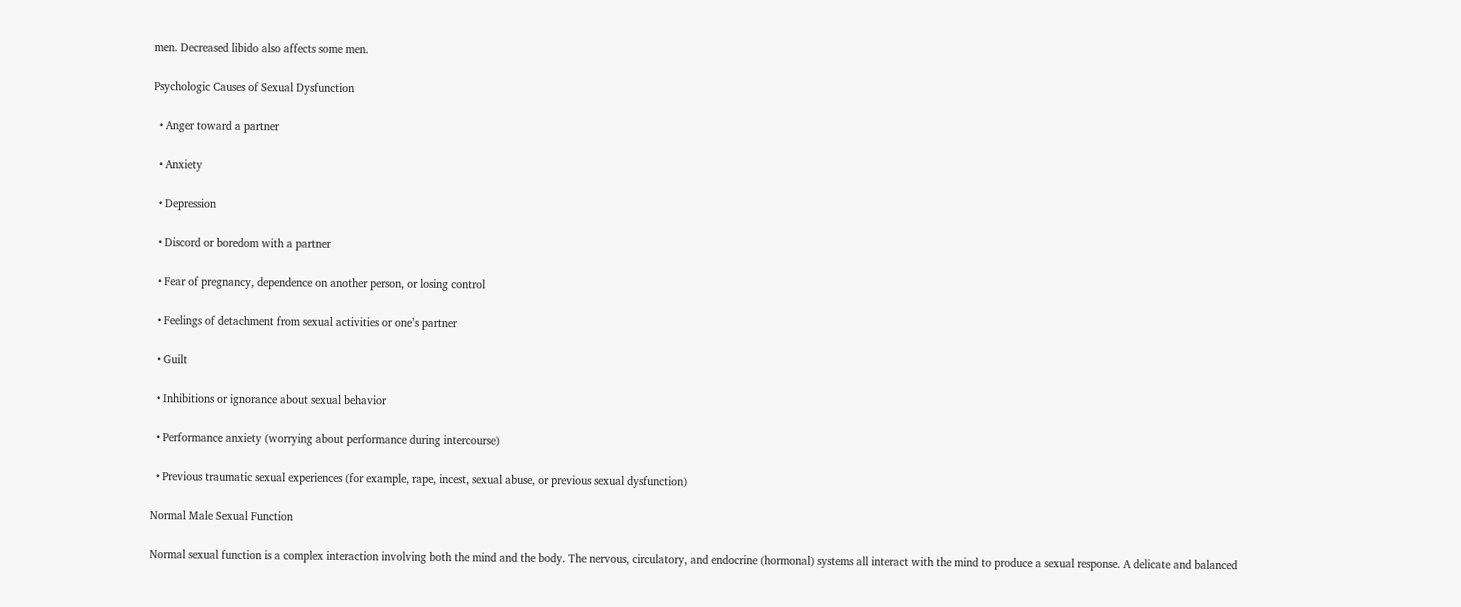men. Decreased libido also affects some men.

Psychologic Causes of Sexual Dysfunction

  • Anger toward a partner

  • Anxiety

  • Depression

  • Discord or boredom with a partner

  • Fear of pregnancy, dependence on another person, or losing control

  • Feelings of detachment from sexual activities or one’s partner

  • Guilt

  • Inhibitions or ignorance about sexual behavior

  • Performance anxiety (worrying about performance during intercourse)

  • Previous traumatic sexual experiences (for example, rape, incest, sexual abuse, or previous sexual dysfunction)

Normal Male Sexual Function

Normal sexual function is a complex interaction involving both the mind and the body. The nervous, circulatory, and endocrine (hormonal) systems all interact with the mind to produce a sexual response. A delicate and balanced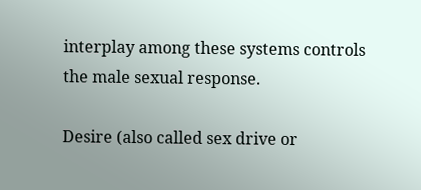interplay among these systems controls the male sexual response.

Desire (also called sex drive or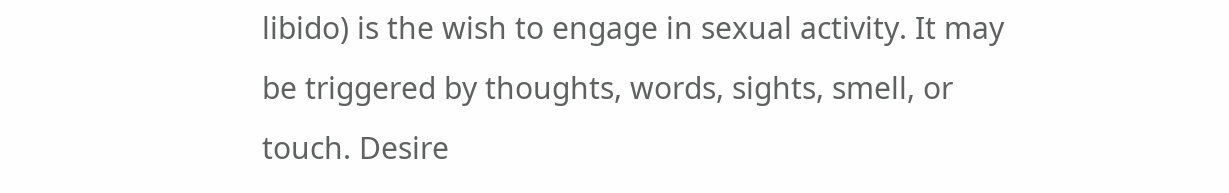libido) is the wish to engage in sexual activity. It may be triggered by thoughts, words, sights, smell, or touch. Desire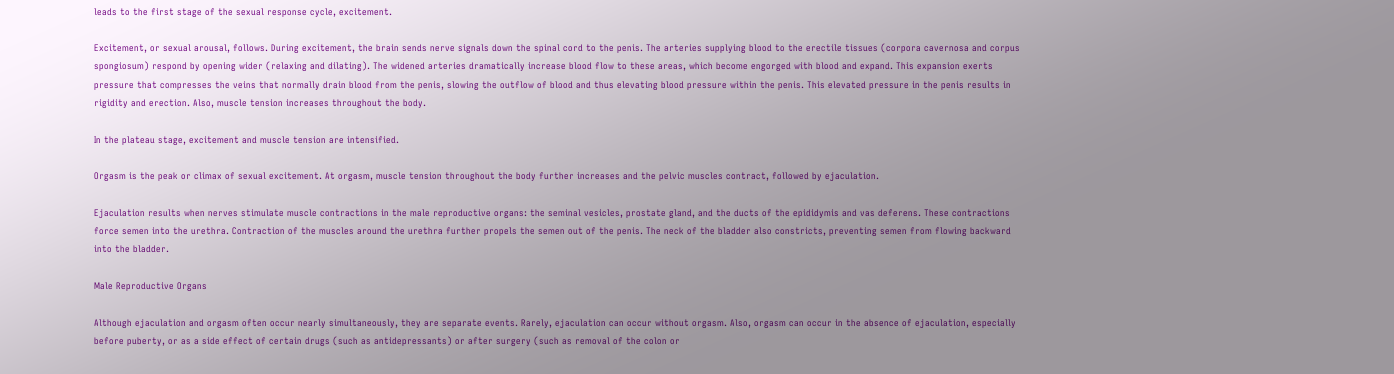leads to the first stage of the sexual response cycle, excitement.

Excitement, or sexual arousal, follows. During excitement, the brain sends nerve signals down the spinal cord to the penis. The arteries supplying blood to the erectile tissues (corpora cavernosa and corpus spongiosum) respond by opening wider (relaxing and dilating). The widened arteries dramatically increase blood flow to these areas, which become engorged with blood and expand. This expansion exerts pressure that compresses the veins that normally drain blood from the penis, slowing the outflow of blood and thus elevating blood pressure within the penis. This elevated pressure in the penis results in rigidity and erection. Also, muscle tension increases throughout the body.

In the plateau stage, excitement and muscle tension are intensified.

Orgasm is the peak or climax of sexual excitement. At orgasm, muscle tension throughout the body further increases and the pelvic muscles contract, followed by ejaculation.

Ejaculation results when nerves stimulate muscle contractions in the male reproductive organs: the seminal vesicles, prostate gland, and the ducts of the epididymis and vas deferens. These contractions force semen into the urethra. Contraction of the muscles around the urethra further propels the semen out of the penis. The neck of the bladder also constricts, preventing semen from flowing backward into the bladder.

Male Reproductive Organs

Although ejaculation and orgasm often occur nearly simultaneously, they are separate events. Rarely, ejaculation can occur without orgasm. Also, orgasm can occur in the absence of ejaculation, especially before puberty, or as a side effect of certain drugs (such as antidepressants) or after surgery (such as removal of the colon or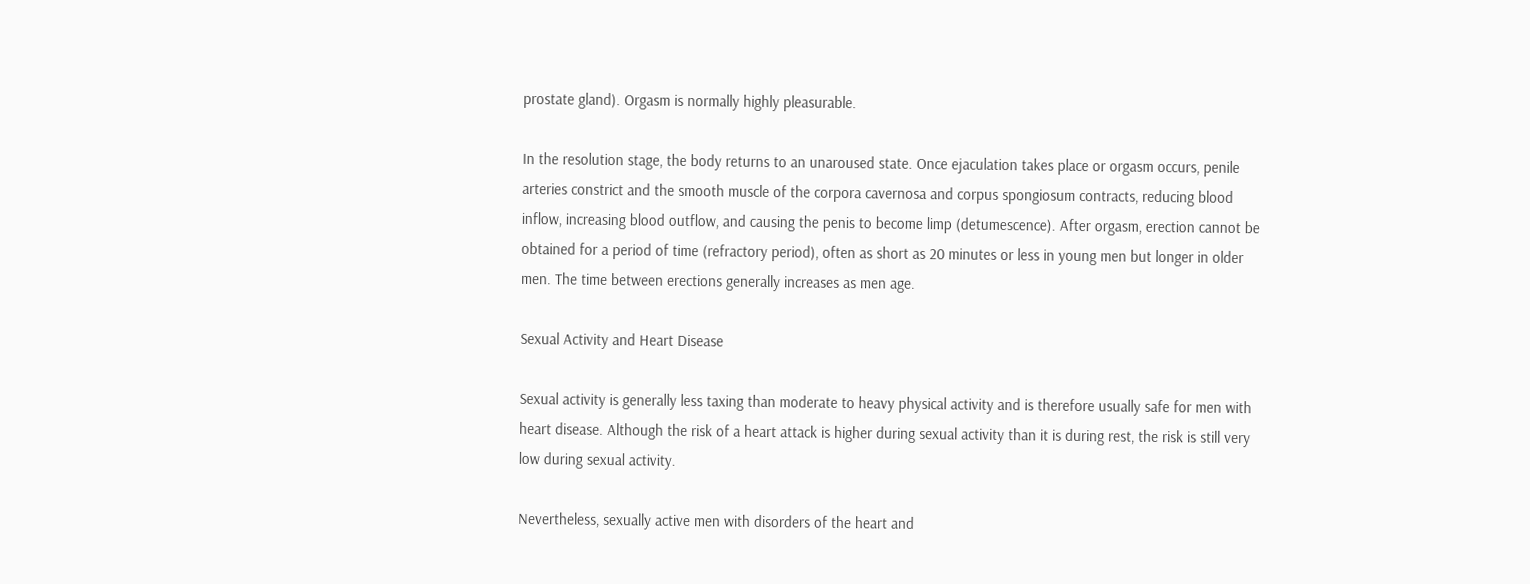prostate gland). Orgasm is normally highly pleasurable.

In the resolution stage, the body returns to an unaroused state. Once ejaculation takes place or orgasm occurs, penile arteries constrict and the smooth muscle of the corpora cavernosa and corpus spongiosum contracts, reducing blood inflow, increasing blood outflow, and causing the penis to become limp (detumescence). After orgasm, erection cannot be obtained for a period of time (refractory period), often as short as 20 minutes or less in young men but longer in older men. The time between erections generally increases as men age.

Sexual Activity and Heart Disease

Sexual activity is generally less taxing than moderate to heavy physical activity and is therefore usually safe for men with heart disease. Although the risk of a heart attack is higher during sexual activity than it is during rest, the risk is still very low during sexual activity.

Nevertheless, sexually active men with disorders of the heart and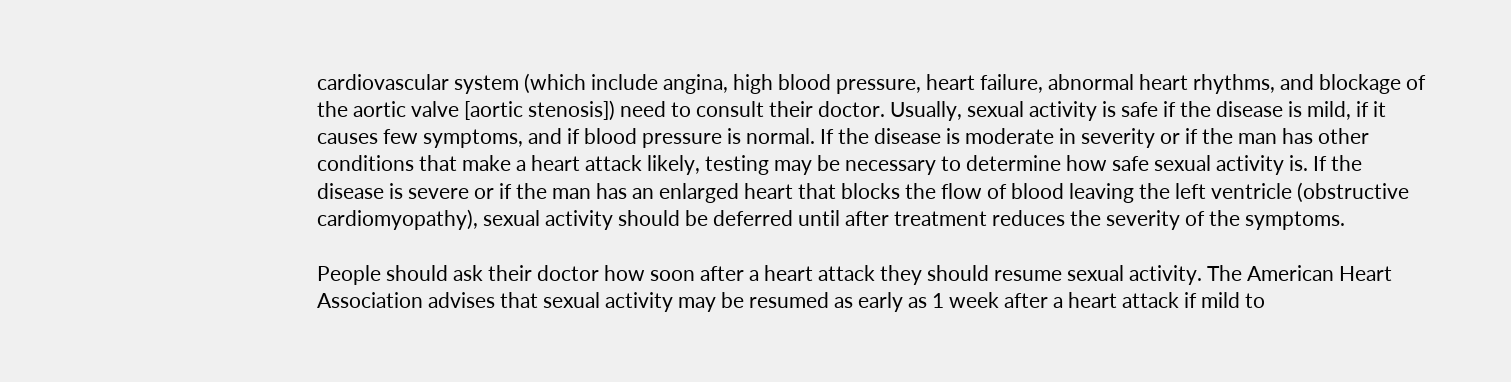cardiovascular system (which include angina, high blood pressure, heart failure, abnormal heart rhythms, and blockage of the aortic valve [aortic stenosis]) need to consult their doctor. Usually, sexual activity is safe if the disease is mild, if it causes few symptoms, and if blood pressure is normal. If the disease is moderate in severity or if the man has other conditions that make a heart attack likely, testing may be necessary to determine how safe sexual activity is. If the disease is severe or if the man has an enlarged heart that blocks the flow of blood leaving the left ventricle (obstructive cardiomyopathy), sexual activity should be deferred until after treatment reduces the severity of the symptoms.

People should ask their doctor how soon after a heart attack they should resume sexual activity. The American Heart Association advises that sexual activity may be resumed as early as 1 week after a heart attack if mild to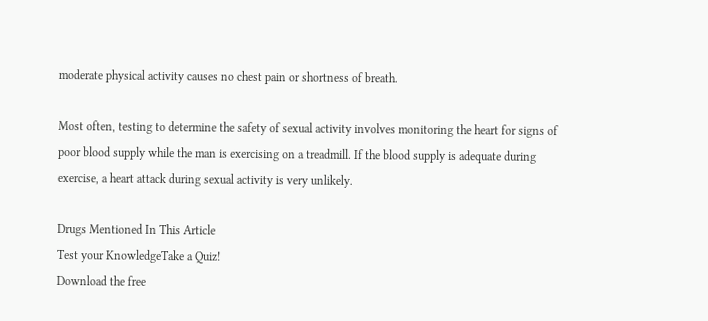moderate physical activity causes no chest pain or shortness of breath.

Most often, testing to determine the safety of sexual activity involves monitoring the heart for signs of poor blood supply while the man is exercising on a treadmill. If the blood supply is adequate during exercise, a heart attack during sexual activity is very unlikely.

Drugs Mentioned In This Article
Test your KnowledgeTake a Quiz!
Download the free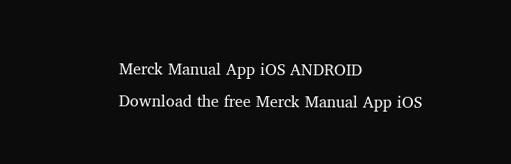Merck Manual App iOS ANDROID
Download the free Merck Manual App iOS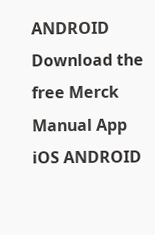ANDROID
Download the free Merck Manual App iOS ANDROID